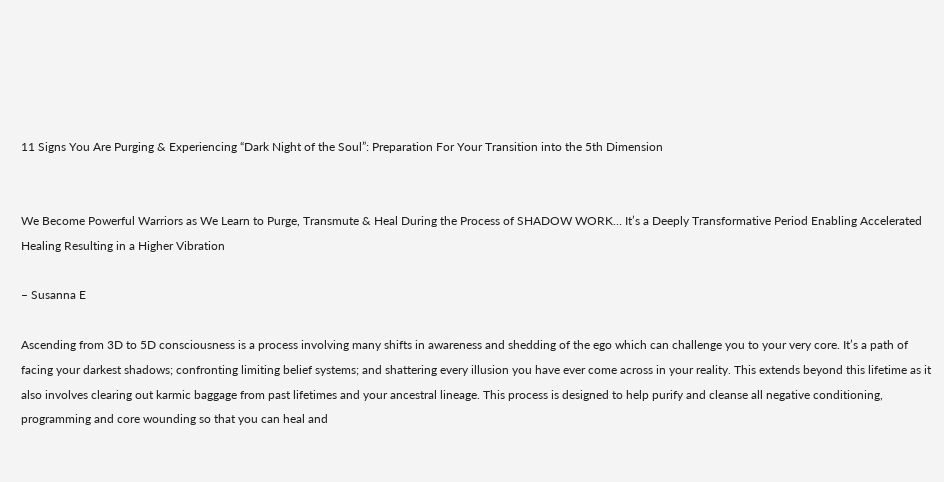11 Signs You Are Purging & Experiencing “Dark Night of the Soul”: Preparation For Your Transition into the 5th Dimension


We Become Powerful Warriors as We Learn to Purge, Transmute & Heal During the Process of SHADOW WORK… It’s a Deeply Transformative Period Enabling Accelerated Healing Resulting in a Higher Vibration

– Susanna E

Ascending from 3D to 5D consciousness is a process involving many shifts in awareness and shedding of the ego which can challenge you to your very core. It’s a path of facing your darkest shadows; confronting limiting belief systems; and shattering every illusion you have ever come across in your reality. This extends beyond this lifetime as it also involves clearing out karmic baggage from past lifetimes and your ancestral lineage. This process is designed to help purify and cleanse all negative conditioning, programming and core wounding so that you can heal and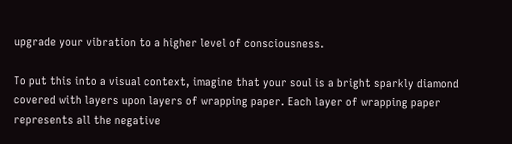upgrade your vibration to a higher level of consciousness.

To put this into a visual context, imagine that your soul is a bright sparkly diamond covered with layers upon layers of wrapping paper. Each layer of wrapping paper represents all the negative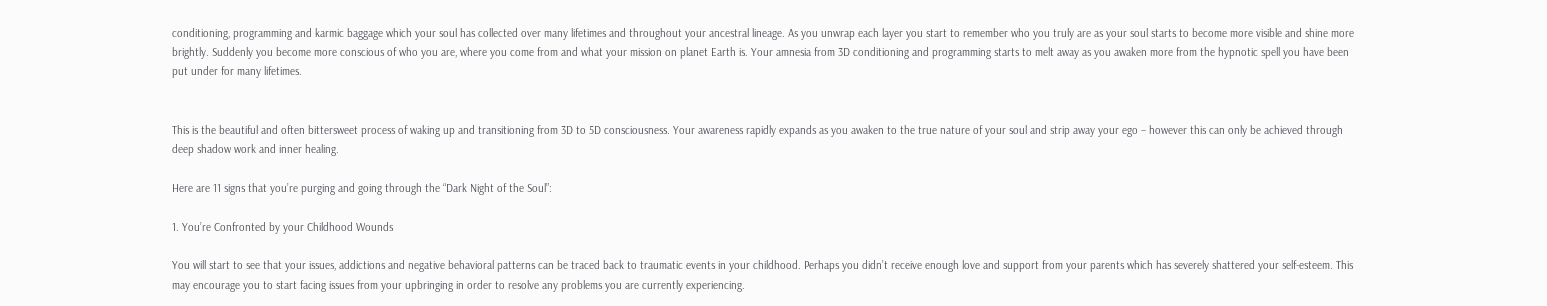conditioning, programming and karmic baggage which your soul has collected over many lifetimes and throughout your ancestral lineage. As you unwrap each layer you start to remember who you truly are as your soul starts to become more visible and shine more brightly. Suddenly you become more conscious of who you are, where you come from and what your mission on planet Earth is. Your amnesia from 3D conditioning and programming starts to melt away as you awaken more from the hypnotic spell you have been put under for many lifetimes.


This is the beautiful and often bittersweet process of waking up and transitioning from 3D to 5D consciousness. Your awareness rapidly expands as you awaken to the true nature of your soul and strip away your ego – however this can only be achieved through deep shadow work and inner healing.

Here are 11 signs that you’re purging and going through the “Dark Night of the Soul”:

1. You’re Confronted by your Childhood Wounds

You will start to see that your issues, addictions and negative behavioral patterns can be traced back to traumatic events in your childhood. Perhaps you didn’t receive enough love and support from your parents which has severely shattered your self-esteem. This may encourage you to start facing issues from your upbringing in order to resolve any problems you are currently experiencing.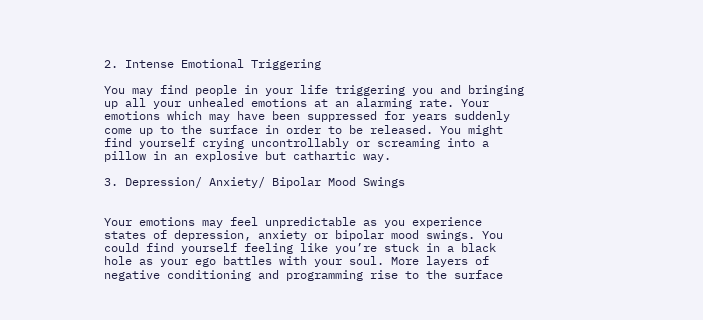2. Intense Emotional Triggering

You may find people in your life triggering you and bringing up all your unhealed emotions at an alarming rate. Your emotions which may have been suppressed for years suddenly come up to the surface in order to be released. You might find yourself crying uncontrollably or screaming into a pillow in an explosive but cathartic way.

3. Depression/ Anxiety/ Bipolar Mood Swings


Your emotions may feel unpredictable as you experience states of depression, anxiety or bipolar mood swings. You could find yourself feeling like you’re stuck in a black hole as your ego battles with your soul. More layers of negative conditioning and programming rise to the surface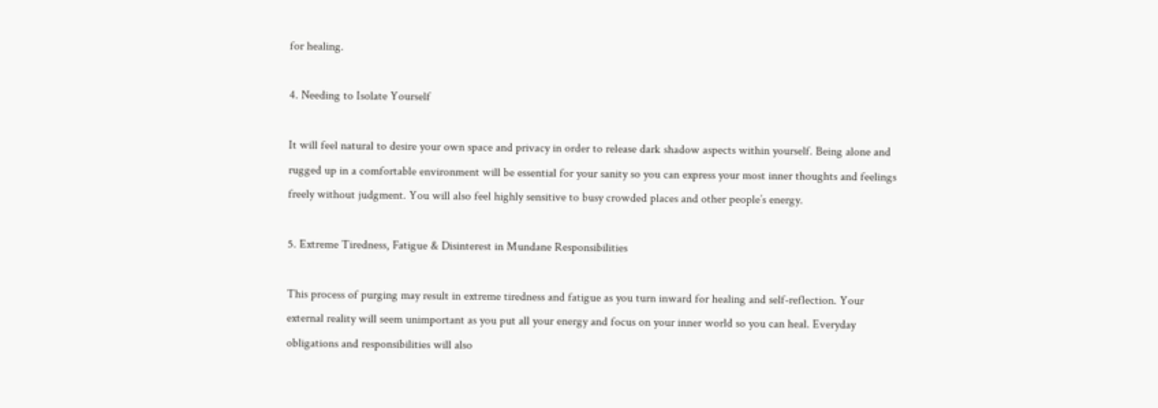for healing.

4. Needing to Isolate Yourself

It will feel natural to desire your own space and privacy in order to release dark shadow aspects within yourself. Being alone and rugged up in a comfortable environment will be essential for your sanity so you can express your most inner thoughts and feelings freely without judgment. You will also feel highly sensitive to busy crowded places and other people’s energy.

5. Extreme Tiredness, Fatigue & Disinterest in Mundane Responsibilities

This process of purging may result in extreme tiredness and fatigue as you turn inward for healing and self-reflection. Your external reality will seem unimportant as you put all your energy and focus on your inner world so you can heal. Everyday obligations and responsibilities will also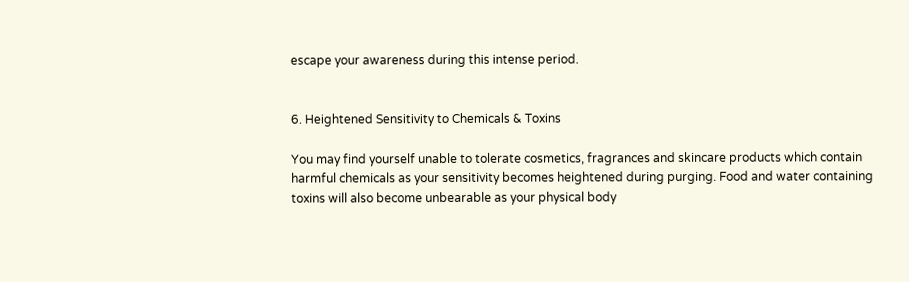escape your awareness during this intense period.


6. Heightened Sensitivity to Chemicals & Toxins

You may find yourself unable to tolerate cosmetics, fragrances and skincare products which contain harmful chemicals as your sensitivity becomes heightened during purging. Food and water containing toxins will also become unbearable as your physical body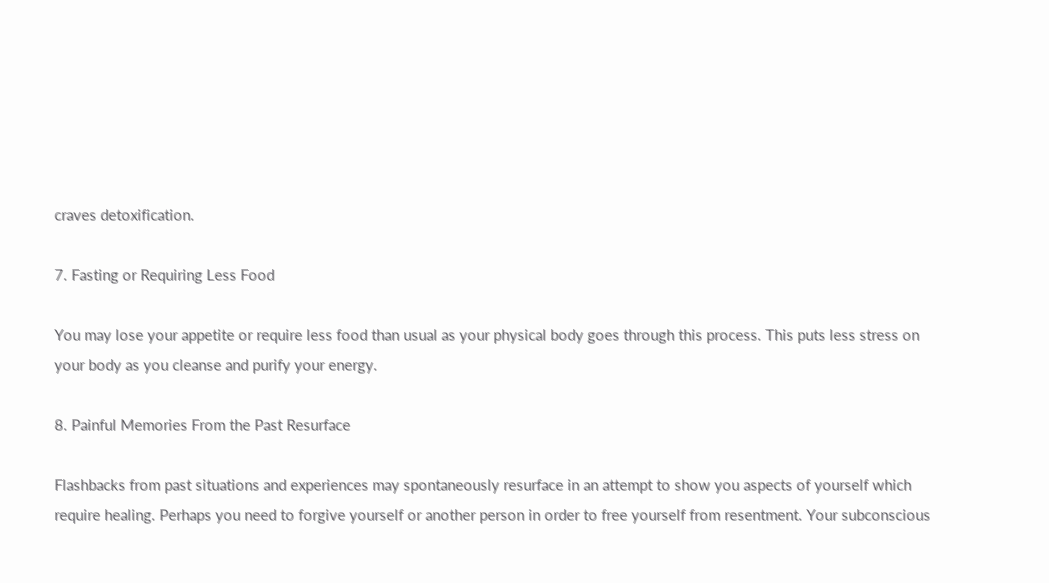craves detoxification.

7. Fasting or Requiring Less Food

You may lose your appetite or require less food than usual as your physical body goes through this process. This puts less stress on your body as you cleanse and purify your energy.

8. Painful Memories From the Past Resurface

Flashbacks from past situations and experiences may spontaneously resurface in an attempt to show you aspects of yourself which require healing. Perhaps you need to forgive yourself or another person in order to free yourself from resentment. Your subconscious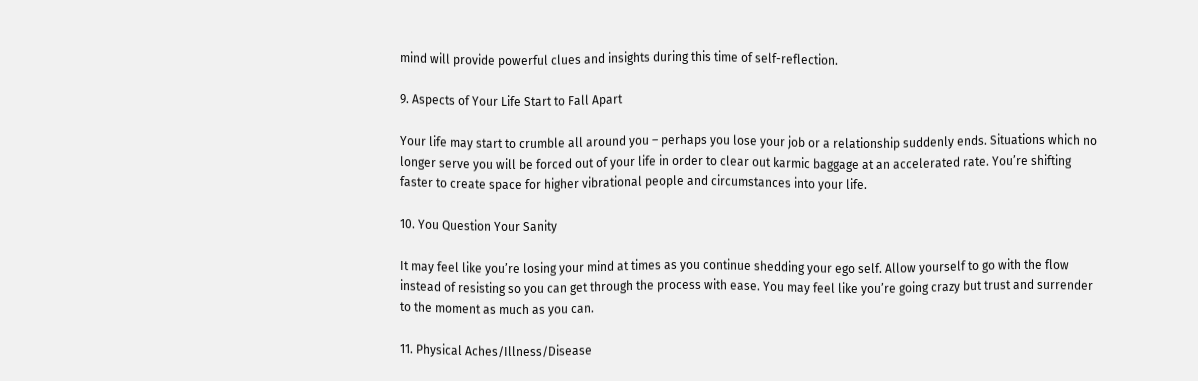mind will provide powerful clues and insights during this time of self-reflection.

9. Aspects of Your Life Start to Fall Apart

Your life may start to crumble all around you – perhaps you lose your job or a relationship suddenly ends. Situations which no longer serve you will be forced out of your life in order to clear out karmic baggage at an accelerated rate. You’re shifting faster to create space for higher vibrational people and circumstances into your life.

10. You Question Your Sanity

It may feel like you’re losing your mind at times as you continue shedding your ego self. Allow yourself to go with the flow instead of resisting so you can get through the process with ease. You may feel like you’re going crazy but trust and surrender to the moment as much as you can.

11. Physical Aches/Illness/Disease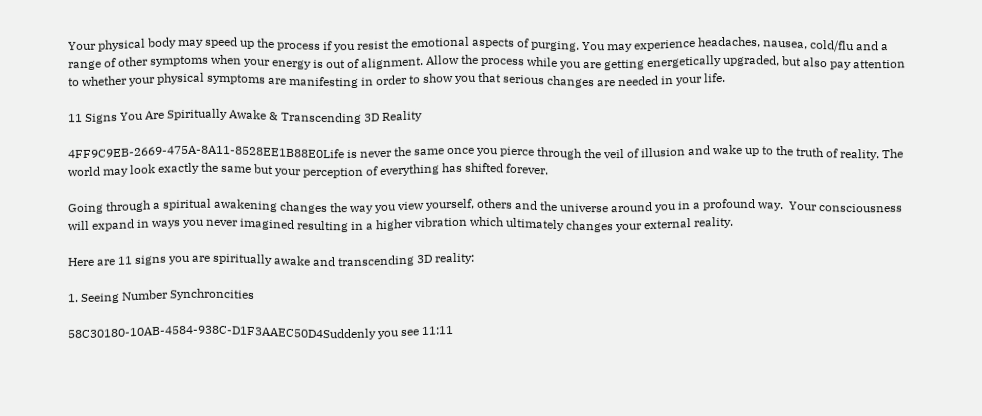Your physical body may speed up the process if you resist the emotional aspects of purging. You may experience headaches, nausea, cold/flu and a range of other symptoms when your energy is out of alignment. Allow the process while you are getting energetically upgraded, but also pay attention to whether your physical symptoms are manifesting in order to show you that serious changes are needed in your life.

11 Signs You Are Spiritually Awake & Transcending 3D Reality

4FF9C9EB-2669-475A-8A11-8528EE1B88E0Life is never the same once you pierce through the veil of illusion and wake up to the truth of reality. The world may look exactly the same but your perception of everything has shifted forever.

Going through a spiritual awakening changes the way you view yourself, others and the universe around you in a profound way.  Your consciousness will expand in ways you never imagined resulting in a higher vibration which ultimately changes your external reality.

Here are 11 signs you are spiritually awake and transcending 3D reality:

1. Seeing Number Synchroncities

58C30180-10AB-4584-938C-D1F3AAEC50D4Suddenly you see 11:11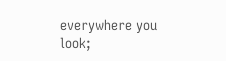everywhere you look;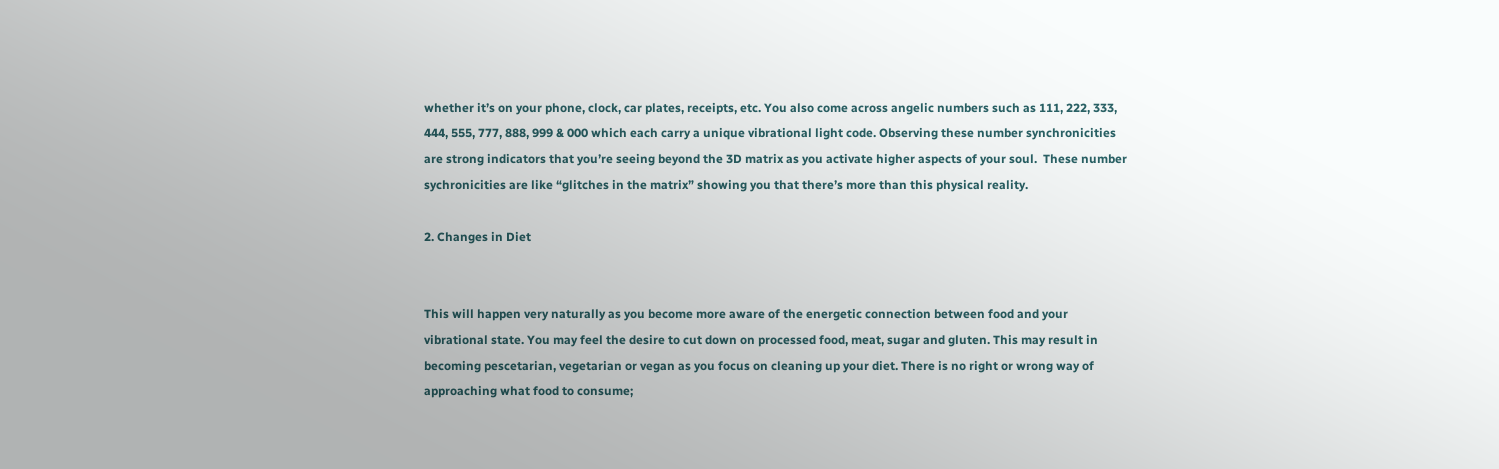whether it’s on your phone, clock, car plates, receipts, etc. You also come across angelic numbers such as 111, 222, 333, 444, 555, 777, 888, 999 & 000 which each carry a unique vibrational light code. Observing these number synchronicities are strong indicators that you’re seeing beyond the 3D matrix as you activate higher aspects of your soul.  These number sychronicities are like “glitches in the matrix” showing you that there’s more than this physical reality.

2. Changes in Diet


This will happen very naturally as you become more aware of the energetic connection between food and your vibrational state. You may feel the desire to cut down on processed food, meat, sugar and gluten. This may result in becoming pescetarian, vegetarian or vegan as you focus on cleaning up your diet. There is no right or wrong way of approaching what food to consume;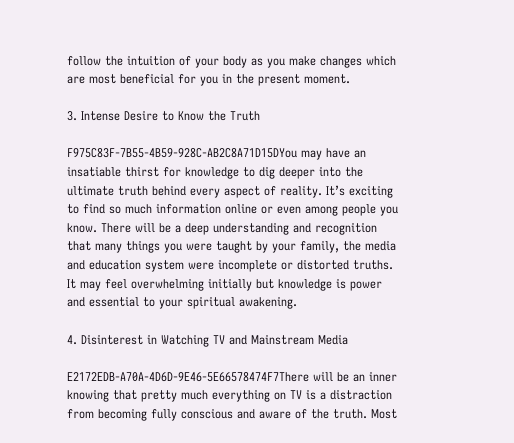follow the intuition of your body as you make changes which are most beneficial for you in the present moment.

3. Intense Desire to Know the Truth

F975C83F-7B55-4B59-928C-AB2C8A71D15DYou may have an insatiable thirst for knowledge to dig deeper into the ultimate truth behind every aspect of reality. It’s exciting to find so much information online or even among people you know. There will be a deep understanding and recognition that many things you were taught by your family, the media and education system were incomplete or distorted truths. It may feel overwhelming initially but knowledge is power and essential to your spiritual awakening.

4. Disinterest in Watching TV and Mainstream Media

E2172EDB-A70A-4D6D-9E46-5E66578474F7There will be an inner knowing that pretty much everything on TV is a distraction from becoming fully conscious and aware of the truth. Most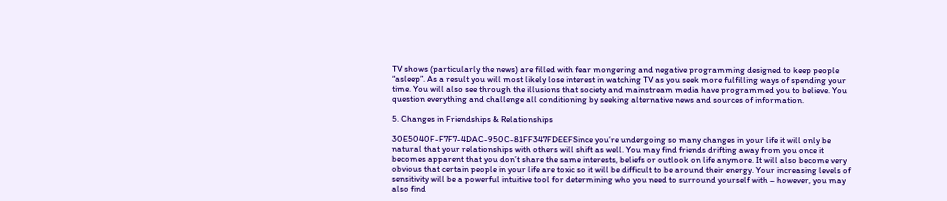TV shows (particularly the news) are filled with fear mongering and negative programming designed to keep people “asleep”. As a result you will most likely lose interest in watching TV as you seek more fulfilling ways of spending your time. You will also see through the illusions that society and mainstream media have programmed you to believe. You question everything and challenge all conditioning by seeking alternative news and sources of information.

5. Changes in Friendships & Relationships

30E5040F-F7F7-4DAC-950C-81FF347FDEEFSince you’re undergoing so many changes in your life it will only be natural that your relationships with others will shift as well. You may find friends drifting away from you once it becomes apparent that you don’t share the same interests, beliefs or outlook on life anymore. It will also become very obvious that certain people in your life are toxic so it will be difficult to be around their energy. Your increasing levels of sensitivity will be a powerful intuitive tool for determining who you need to surround yourself with – however, you may also find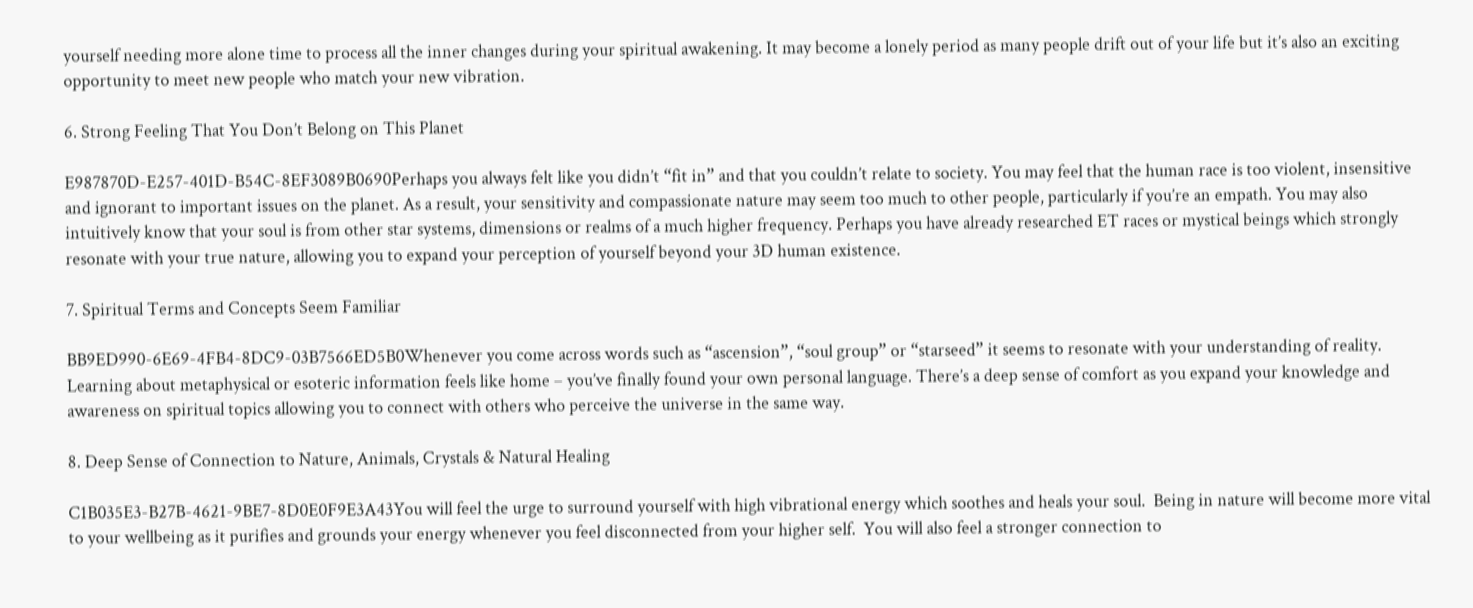yourself needing more alone time to process all the inner changes during your spiritual awakening. It may become a lonely period as many people drift out of your life but it’s also an exciting opportunity to meet new people who match your new vibration.

6. Strong Feeling That You Don’t Belong on This Planet

E987870D-E257-401D-B54C-8EF3089B0690Perhaps you always felt like you didn’t “fit in” and that you couldn’t relate to society. You may feel that the human race is too violent, insensitive and ignorant to important issues on the planet. As a result, your sensitivity and compassionate nature may seem too much to other people, particularly if you’re an empath. You may also intuitively know that your soul is from other star systems, dimensions or realms of a much higher frequency. Perhaps you have already researched ET races or mystical beings which strongly resonate with your true nature, allowing you to expand your perception of yourself beyond your 3D human existence.

7. Spiritual Terms and Concepts Seem Familiar

BB9ED990-6E69-4FB4-8DC9-03B7566ED5B0Whenever you come across words such as “ascension”, “soul group” or “starseed” it seems to resonate with your understanding of reality. Learning about metaphysical or esoteric information feels like home – you’ve finally found your own personal language. There’s a deep sense of comfort as you expand your knowledge and awareness on spiritual topics allowing you to connect with others who perceive the universe in the same way.

8. Deep Sense of Connection to Nature, Animals, Crystals & Natural Healing

C1B035E3-B27B-4621-9BE7-8D0E0F9E3A43You will feel the urge to surround yourself with high vibrational energy which soothes and heals your soul.  Being in nature will become more vital to your wellbeing as it purifies and grounds your energy whenever you feel disconnected from your higher self.  You will also feel a stronger connection to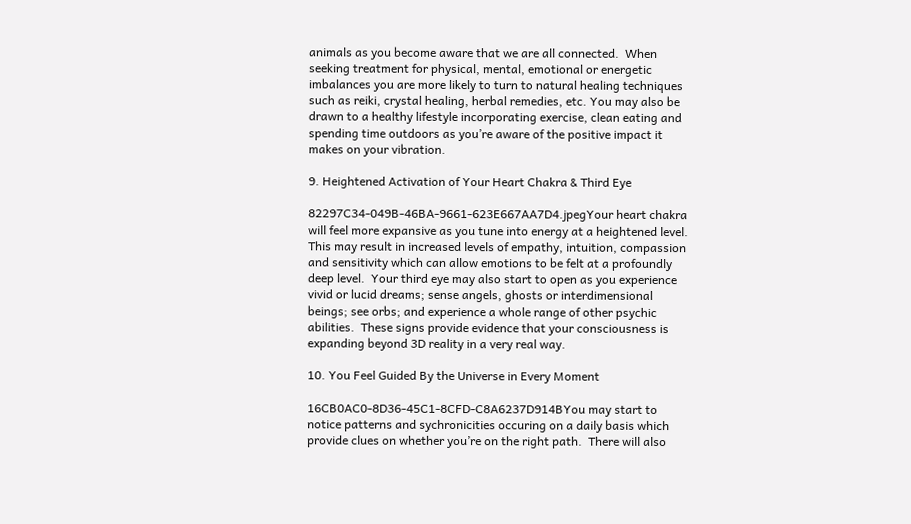animals as you become aware that we are all connected.  When seeking treatment for physical, mental, emotional or energetic imbalances you are more likely to turn to natural healing techniques such as reiki, crystal healing, herbal remedies, etc. You may also be drawn to a healthy lifestyle incorporating exercise, clean eating and spending time outdoors as you’re aware of the positive impact it makes on your vibration.

9. Heightened Activation of Your Heart Chakra & Third Eye

82297C34-049B-46BA-9661-623E667AA7D4.jpegYour heart chakra will feel more expansive as you tune into energy at a heightened level.  This may result in increased levels of empathy, intuition, compassion and sensitivity which can allow emotions to be felt at a profoundly deep level.  Your third eye may also start to open as you experience vivid or lucid dreams; sense angels, ghosts or interdimensional beings; see orbs; and experience a whole range of other psychic abilities.  These signs provide evidence that your consciousness is expanding beyond 3D reality in a very real way.

10. You Feel Guided By the Universe in Every Moment

16CB0AC0-8D36-45C1-8CFD-C8A6237D914BYou may start to notice patterns and sychronicities occuring on a daily basis which provide clues on whether you’re on the right path.  There will also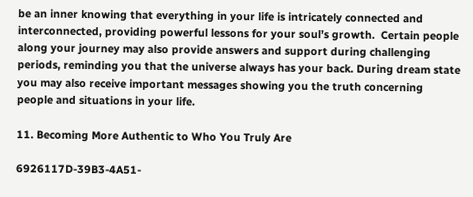be an inner knowing that everything in your life is intricately connected and interconnected, providing powerful lessons for your soul’s growth.  Certain people along your journey may also provide answers and support during challenging periods, reminding you that the universe always has your back. During dream state you may also receive important messages showing you the truth concerning people and situations in your life.

11. Becoming More Authentic to Who You Truly Are

6926117D-39B3-4A51-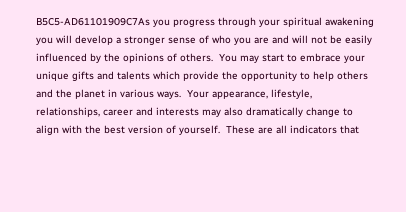B5C5-AD61101909C7As you progress through your spiritual awakening you will develop a stronger sense of who you are and will not be easily influenced by the opinions of others.  You may start to embrace your unique gifts and talents which provide the opportunity to help others and the planet in various ways.  Your appearance, lifestyle, relationships, career and interests may also dramatically change to align with the best version of yourself.  These are all indicators that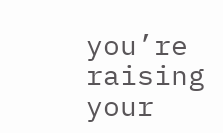you’re raising your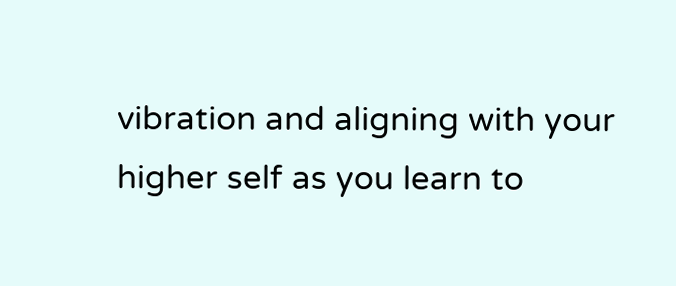vibration and aligning with your higher self as you learn to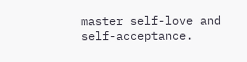master self-love and self-acceptance.